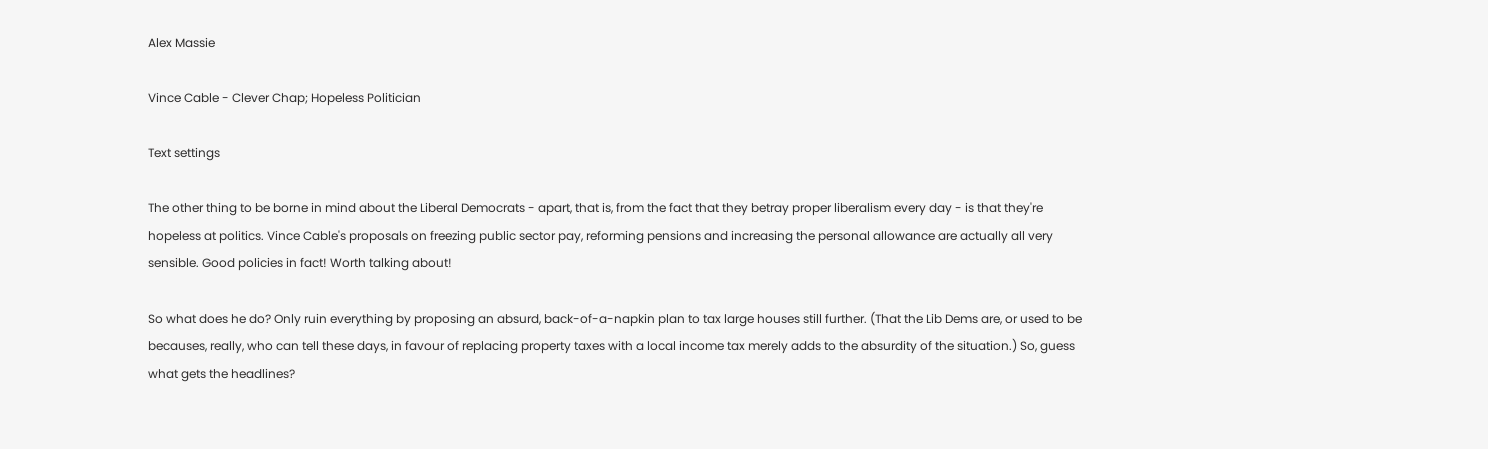Alex Massie

Vince Cable - Clever Chap; Hopeless Politician

Text settings

The other thing to be borne in mind about the Liberal Democrats - apart, that is, from the fact that they betray proper liberalism every day - is that they're hopeless at politics. Vince Cable's proposals on freezing public sector pay, reforming pensions and increasing the personal allowance are actually all very sensible. Good policies in fact! Worth talking about!

So what does he do? Only ruin everything by proposing an absurd, back-of-a-napkin plan to tax large houses still further. (That the Lib Dems are, or used to be becauses, really, who can tell these days, in favour of replacing property taxes with a local income tax merely adds to the absurdity of the situation.) So, guess what gets the headlines?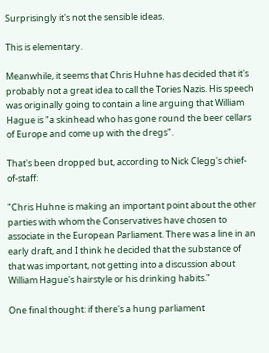Surprisingly it's not the sensible ideas.

This is elementary.

Meanwhile, it seems that Chris Huhne has decided that it's probably not a great idea to call the Tories Nazis. His speech was originally going to contain a line arguing that William Hague is "a skinhead who has gone round the beer cellars of Europe and come up with the dregs".

That's been dropped but, according to Nick Clegg's chief-of-staff:

"Chris Huhne is making an important point about the other parties with whom the Conservatives have chosen to associate in the European Parliament. There was a line in an early draft, and I think he decided that the substance of that was important, not getting into a discussion about William Hague's hairstyle or his drinking habits."

One final thought: if there's a hung parliament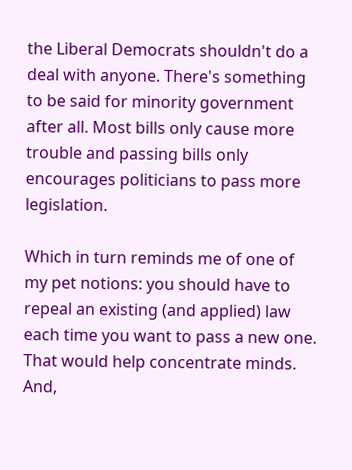the Liberal Democrats shouldn't do a deal with anyone. There's something to be said for minority government after all. Most bills only cause more trouble and passing bills only encourages politicians to pass more legislation.

Which in turn reminds me of one of my pet notions: you should have to repeal an existing (and applied) law each time you want to pass a new one. That would help concentrate minds. And,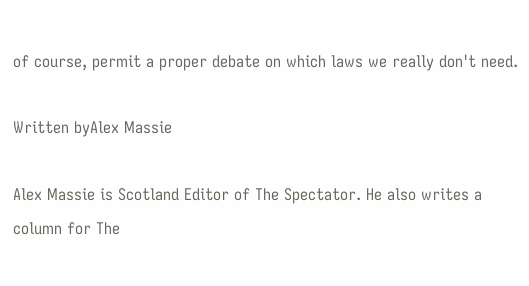of course, permit a proper debate on which laws we really don't need.

Written byAlex Massie

Alex Massie is Scotland Editor of The Spectator. He also writes a column for The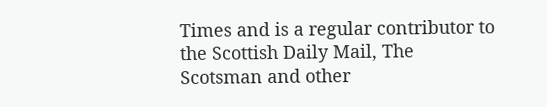Times and is a regular contributor to the Scottish Daily Mail, The Scotsman and other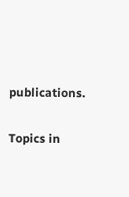publications.

Topics in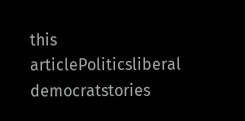this articlePoliticsliberal democratstories